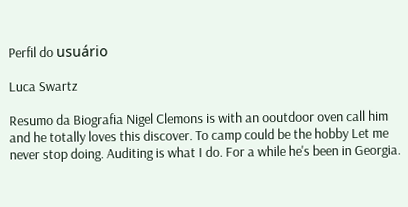Perfil do usuário

Luca Swartz

Resumo da Biografia Nigel Clemons is with an ooutdoor oven call him and he totally loves this discover. To camp could be the hobby Let me never stop doing. Auditing is what I do. For a while he's been in Georgia.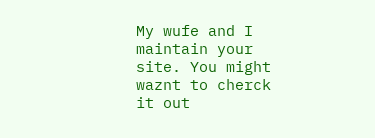My wufe and I maintain your site. You might waznt to cherck it out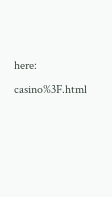here: casino%3F.html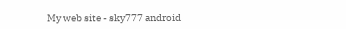My web site - sky777 android